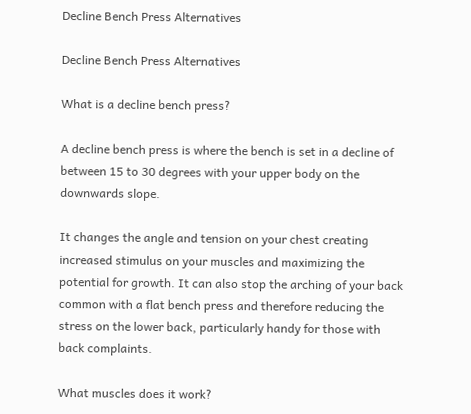Decline Bench Press Alternatives

Decline Bench Press Alternatives

What is a decline bench press?

A decline bench press is where the bench is set in a decline of between 15 to 30 degrees with your upper body on the downwards slope.

It changes the angle and tension on your chest creating increased stimulus on your muscles and maximizing the potential for growth. It can also stop the arching of your back common with a flat bench press and therefore reducing the stress on the lower back, particularly handy for those with back complaints.

What muscles does it work?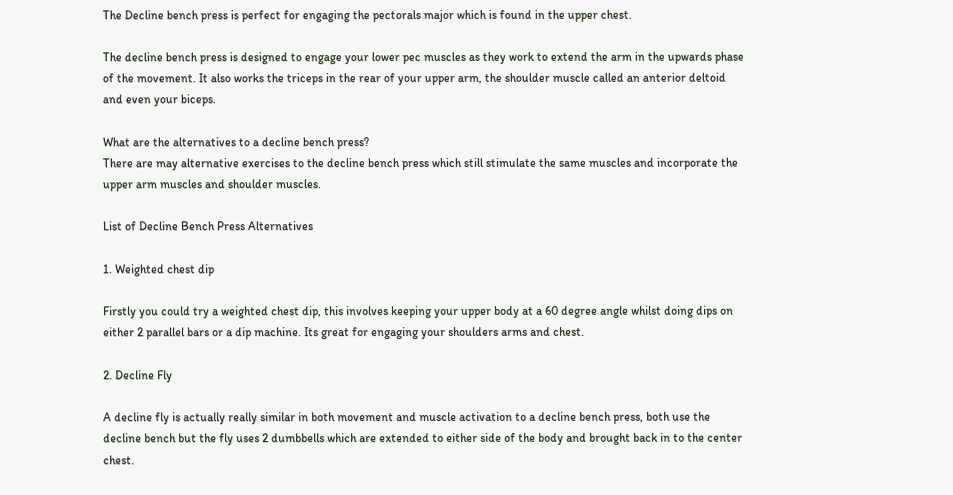The Decline bench press is perfect for engaging the pectorals major which is found in the upper chest.

The decline bench press is designed to engage your lower pec muscles as they work to extend the arm in the upwards phase of the movement. It also works the triceps in the rear of your upper arm, the shoulder muscle called an anterior deltoid and even your biceps.

What are the alternatives to a decline bench press?
There are may alternative exercises to the decline bench press which still stimulate the same muscles and incorporate the upper arm muscles and shoulder muscles.

List of Decline Bench Press Alternatives

1. Weighted chest dip

Firstly you could try a weighted chest dip, this involves keeping your upper body at a 60 degree angle whilst doing dips on either 2 parallel bars or a dip machine. Its great for engaging your shoulders arms and chest.

2. Decline Fly

A decline fly is actually really similar in both movement and muscle activation to a decline bench press, both use the decline bench but the fly uses 2 dumbbells which are extended to either side of the body and brought back in to the center chest.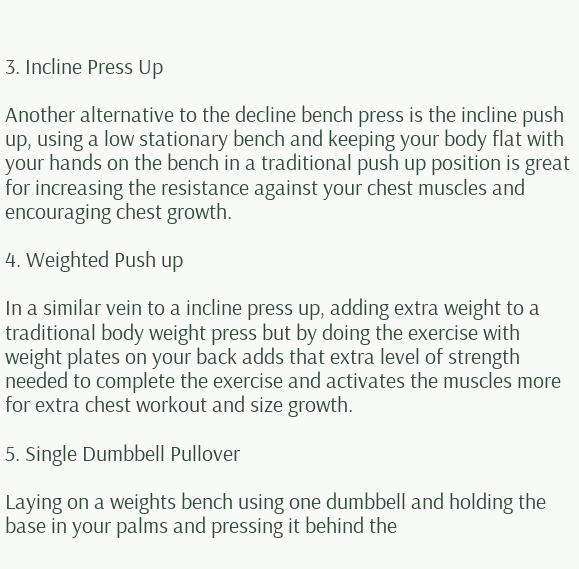3. Incline Press Up

Another alternative to the decline bench press is the incline push up, using a low stationary bench and keeping your body flat with your hands on the bench in a traditional push up position is great for increasing the resistance against your chest muscles and encouraging chest growth.

4. Weighted Push up

In a similar vein to a incline press up, adding extra weight to a traditional body weight press but by doing the exercise with weight plates on your back adds that extra level of strength needed to complete the exercise and activates the muscles more for extra chest workout and size growth.

5. Single Dumbbell Pullover

Laying on a weights bench using one dumbbell and holding the base in your palms and pressing it behind the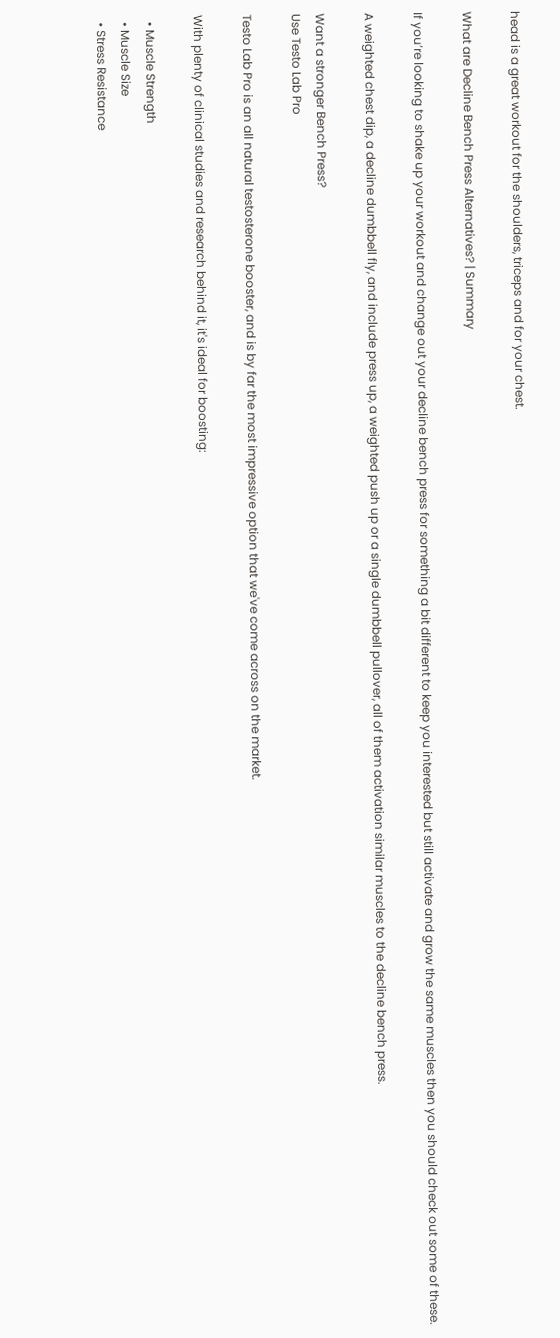head is a great workout for the shoulders, triceps and for your chest.

What are Decline Bench Press Alternatives? | Summary

If you’re looking to shake up your workout and change out your decline bench press for something a bit different to keep you interested but still activate and grow the same muscles then you should check out some of these.

A weighted chest dip, a decline dumbbell fly, and include press up, a weighted push up or a single dumbbell pullover, all of them activation similar muscles to the decline bench press.

Want a stronger Bench Press?
Use Testo Lab Pro

Testo Lab Pro is an all natural testosterone booster, and is by far the most impressive option that we've come across on the market.

With plenty of clinical studies and research behind it, it's ideal for boosting:

  • Muscle Strength
  • Muscle Size
  • Stress Resistance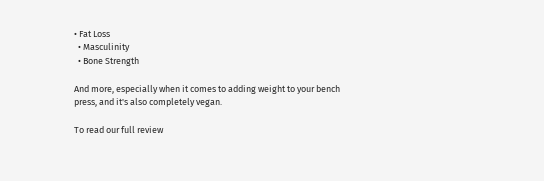• Fat Loss
  • Masculinity
  • Bone Strength

And more, especially when it comes to adding weight to your bench press, and it's also completely vegan.

To read our full review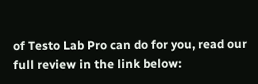of Testo Lab Pro can do for you, read our full review in the link below: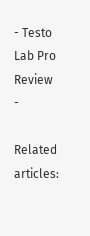- Testo Lab Pro Review -

Related articles: